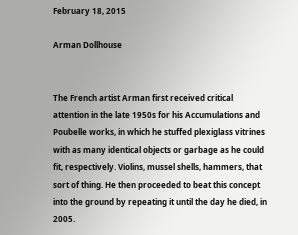February 18, 2015

Arman Dollhouse


The French artist Arman first received critical attention in the late 1950s for his Accumulations and Poubelle works, in which he stuffed plexiglass vitrines with as many identical objects or garbage as he could fit, respectively. Violins, mussel shells, hammers, that sort of thing. He then proceeded to beat this concept into the ground by repeating it until the day he died, in 2005.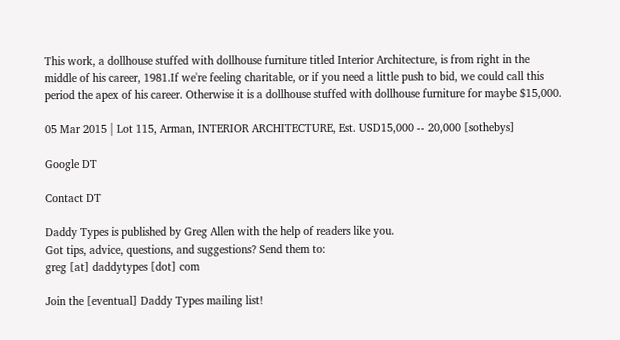This work, a dollhouse stuffed with dollhouse furniture titled Interior Architecture, is from right in the middle of his career, 1981.If we're feeling charitable, or if you need a little push to bid, we could call this period the apex of his career. Otherwise it is a dollhouse stuffed with dollhouse furniture for maybe $15,000.

05 Mar 2015 | Lot 115, Arman, INTERIOR ARCHITECTURE, Est. USD15,000 -- 20,000 [sothebys]

Google DT

Contact DT

Daddy Types is published by Greg Allen with the help of readers like you.
Got tips, advice, questions, and suggestions? Send them to:
greg [at] daddytypes [dot] com

Join the [eventual] Daddy Types mailing list!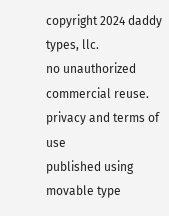copyright 2024 daddy types, llc.
no unauthorized commercial reuse.
privacy and terms of use
published using movable type